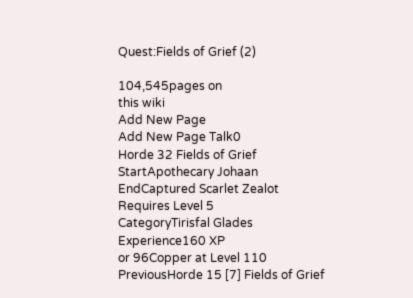Quest:Fields of Grief (2)

104,545pages on
this wiki
Add New Page
Add New Page Talk0
Horde 32 Fields of Grief
StartApothecary Johaan
EndCaptured Scarlet Zealot
Requires Level 5
CategoryTirisfal Glades
Experience160 XP
or 96Copper at Level 110
PreviousHorde 15 [7] Fields of Grief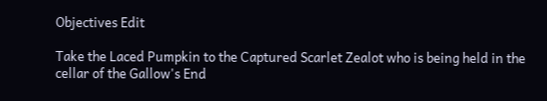Objectives Edit

Take the Laced Pumpkin to the Captured Scarlet Zealot who is being held in the cellar of the Gallow's End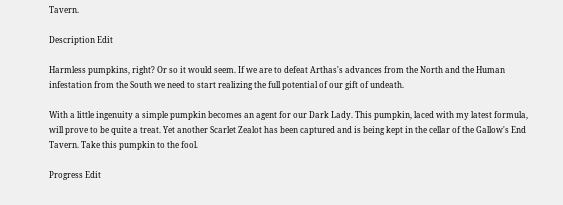Tavern.

Description Edit

Harmless pumpkins, right? Or so it would seem. If we are to defeat Arthas's advances from the North and the Human infestation from the South we need to start realizing the full potential of our gift of undeath.

With a little ingenuity a simple pumpkin becomes an agent for our Dark Lady. This pumpkin, laced with my latest formula, will prove to be quite a treat. Yet another Scarlet Zealot has been captured and is being kept in the cellar of the Gallow's End Tavern. Take this pumpkin to the fool.

Progress Edit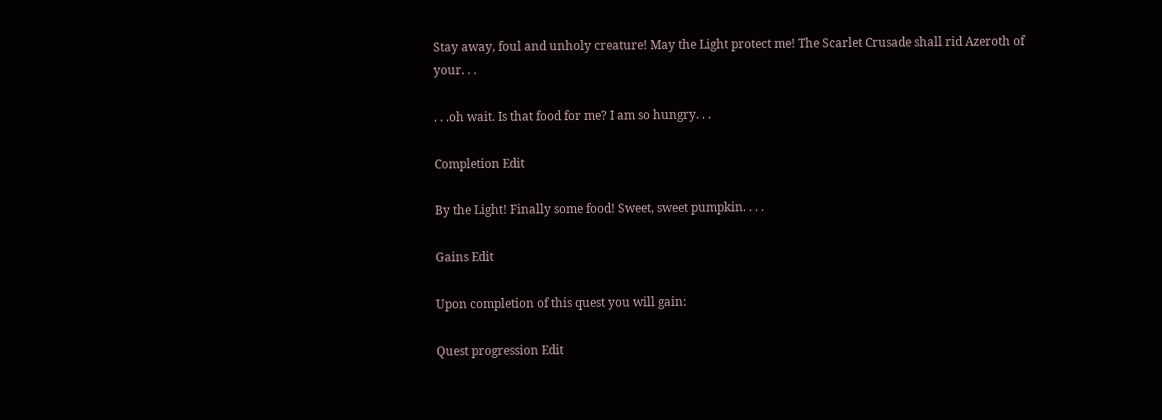Stay away, foul and unholy creature! May the Light protect me! The Scarlet Crusade shall rid Azeroth of your. . .

. . .oh wait. Is that food for me? I am so hungry. . .

Completion Edit

By the Light! Finally some food! Sweet, sweet pumpkin. . . .

Gains Edit

Upon completion of this quest you will gain:

Quest progression Edit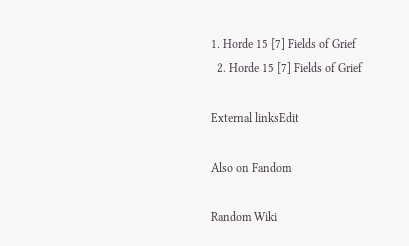1. Horde 15 [7] Fields of Grief
  2. Horde 15 [7] Fields of Grief

External linksEdit

Also on Fandom

Random Wiki